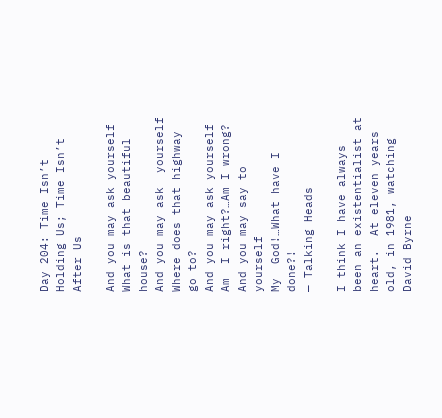Day 204: Time Isn’t Holding Us; Time Isn’t After Us

And you may ask yourself
What is that beautiful house?
And you may ask  yourself
Where does that highway go to?
And you may ask yourself
Am  I right?…Am I wrong?
And you may say to yourself
My  God!…What have I done?!
— Talking Heads

I think I have always been an existentialist at heart.  At eleven years old, in 1981, watching David Byrne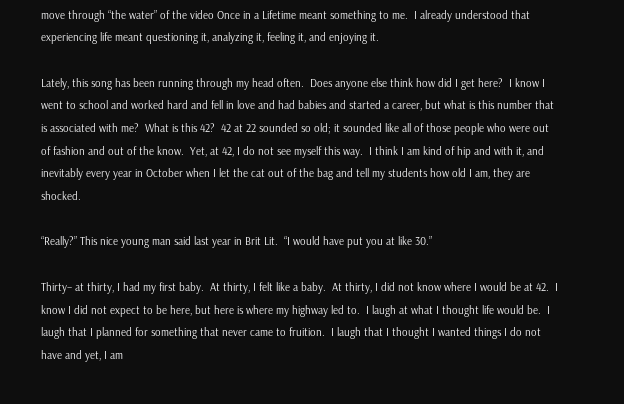move through “the water” of the video Once in a Lifetime meant something to me.  I already understood that experiencing life meant questioning it, analyzing it, feeling it, and enjoying it.

Lately, this song has been running through my head often.  Does anyone else think how did I get here?  I know I went to school and worked hard and fell in love and had babies and started a career, but what is this number that is associated with me?  What is this 42?  42 at 22 sounded so old; it sounded like all of those people who were out of fashion and out of the know.  Yet, at 42, I do not see myself this way.  I think I am kind of hip and with it, and inevitably every year in October when I let the cat out of the bag and tell my students how old I am, they are shocked.

“Really?” This nice young man said last year in Brit Lit.  “I would have put you at like 30.”

Thirty– at thirty, I had my first baby.  At thirty, I felt like a baby.  At thirty, I did not know where I would be at 42.  I know I did not expect to be here, but here is where my highway led to.  I laugh at what I thought life would be.  I laugh that I planned for something that never came to fruition.  I laugh that I thought I wanted things I do not have and yet, I am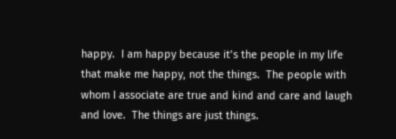happy.  I am happy because it’s the people in my life that make me happy, not the things.  The people with whom I associate are true and kind and care and laugh and love.  The things are just things.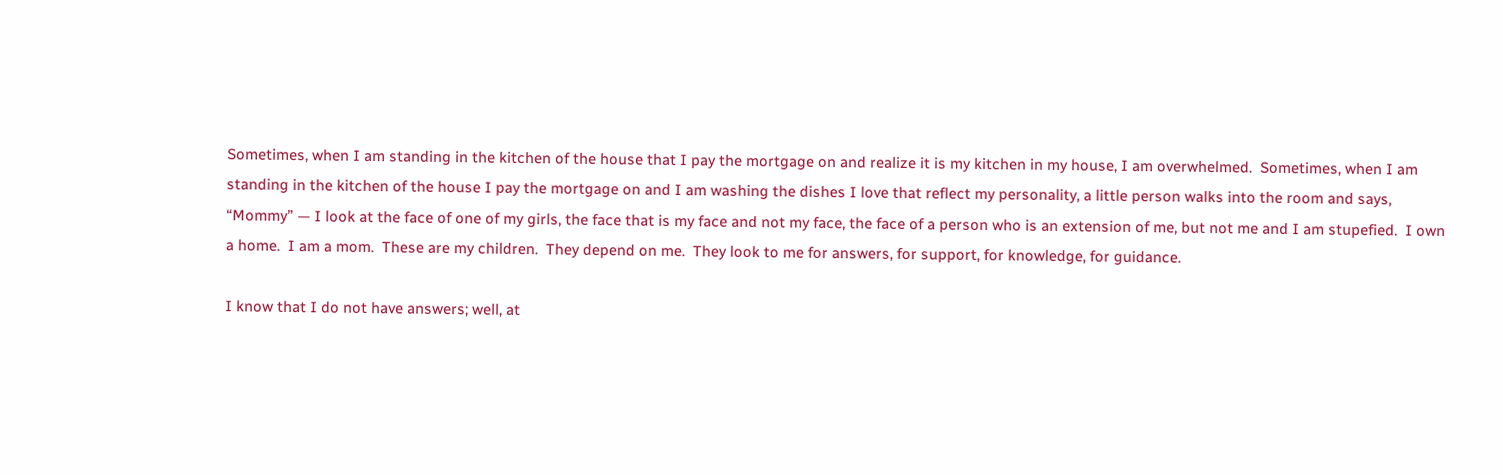Sometimes, when I am standing in the kitchen of the house that I pay the mortgage on and realize it is my kitchen in my house, I am overwhelmed.  Sometimes, when I am standing in the kitchen of the house I pay the mortgage on and I am washing the dishes I love that reflect my personality, a little person walks into the room and says, “Mommy” — I look at the face of one of my girls, the face that is my face and not my face, the face of a person who is an extension of me, but not me and I am stupefied.  I own a home.  I am a mom.  These are my children.  They depend on me.  They look to me for answers, for support, for knowledge, for guidance.

I know that I do not have answers; well, at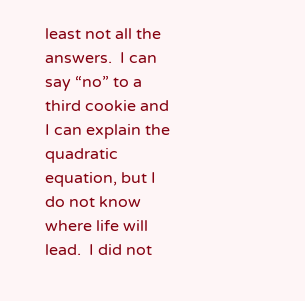least not all the answers.  I can say “no” to a third cookie and I can explain the quadratic equation, but I do not know where life will lead.  I did not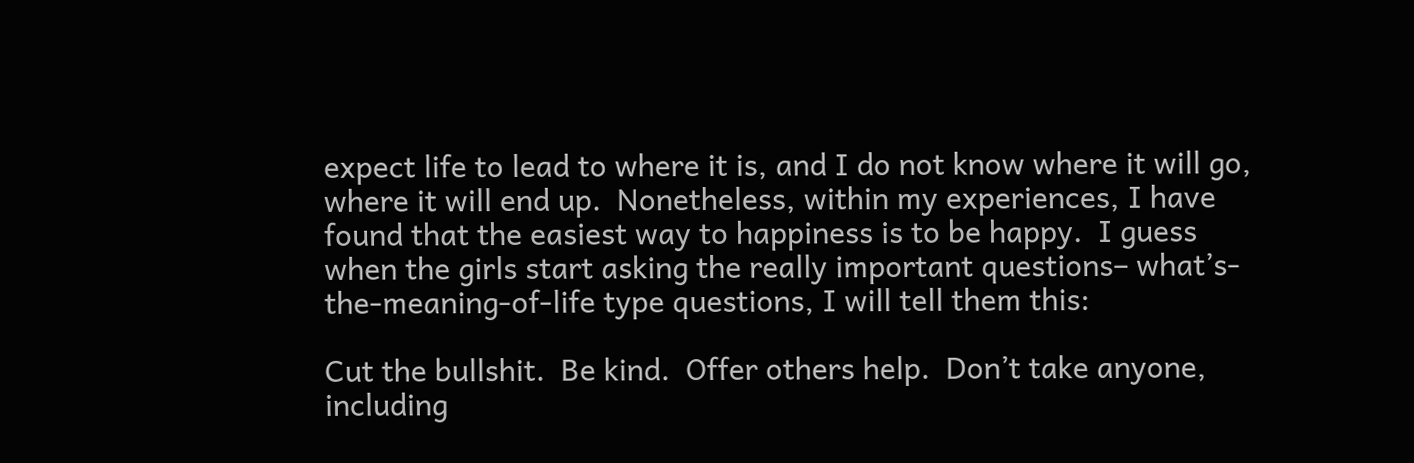expect life to lead to where it is, and I do not know where it will go, where it will end up.  Nonetheless, within my experiences, I have found that the easiest way to happiness is to be happy.  I guess when the girls start asking the really important questions– what’s-the-meaning-of-life type questions, I will tell them this:

Cut the bullshit.  Be kind.  Offer others help.  Don’t take anyone, including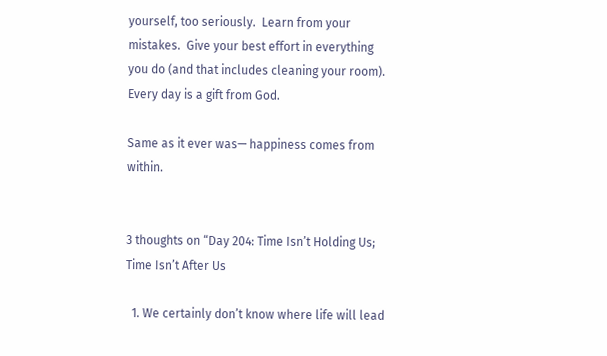yourself, too seriously.  Learn from your mistakes.  Give your best effort in everything you do (and that includes cleaning your room).  Every day is a gift from God.

Same as it ever was— happiness comes from within.


3 thoughts on “Day 204: Time Isn’t Holding Us; Time Isn’t After Us

  1. We certainly don’t know where life will lead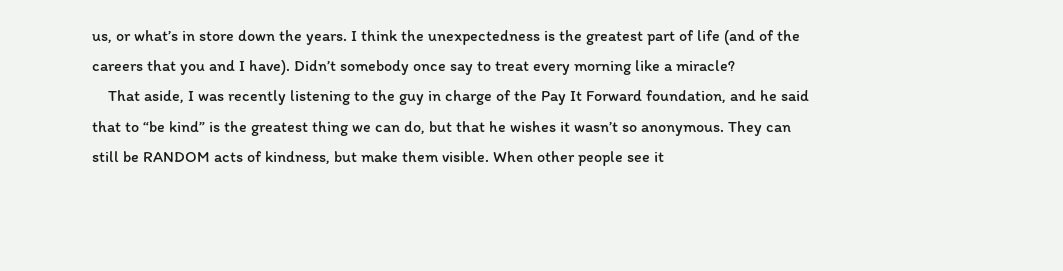us, or what’s in store down the years. I think the unexpectedness is the greatest part of life (and of the careers that you and I have). Didn’t somebody once say to treat every morning like a miracle?
    That aside, I was recently listening to the guy in charge of the Pay It Forward foundation, and he said that to “be kind” is the greatest thing we can do, but that he wishes it wasn’t so anonymous. They can still be RANDOM acts of kindness, but make them visible. When other people see it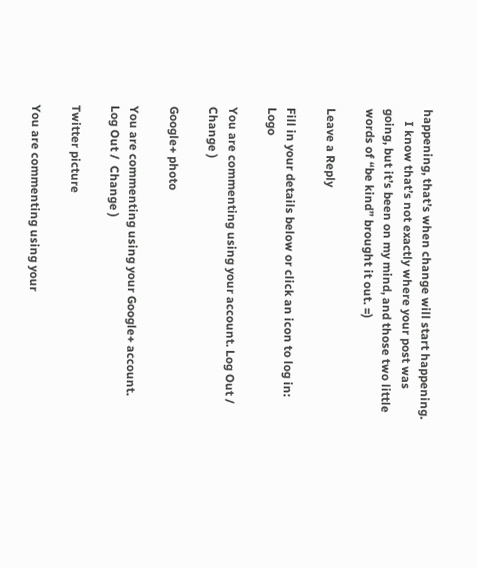happening, that’s when change will start happening.
    I know that’s not exactly where your post was going, but it’s been on my mind, and those two little words of “be kind” brought it out. =)

Leave a Reply

Fill in your details below or click an icon to log in: Logo

You are commenting using your account. Log Out /  Change )

Google+ photo

You are commenting using your Google+ account. Log Out /  Change )

Twitter picture

You are commenting using your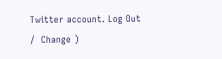Twitter account. Log Out /  Change )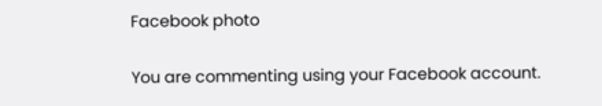Facebook photo

You are commenting using your Facebook account.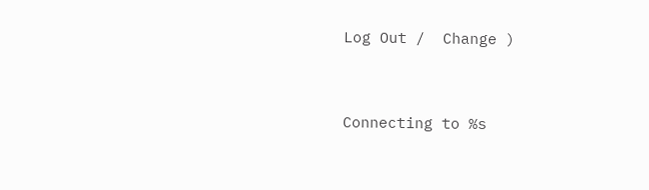Log Out /  Change )


Connecting to %s